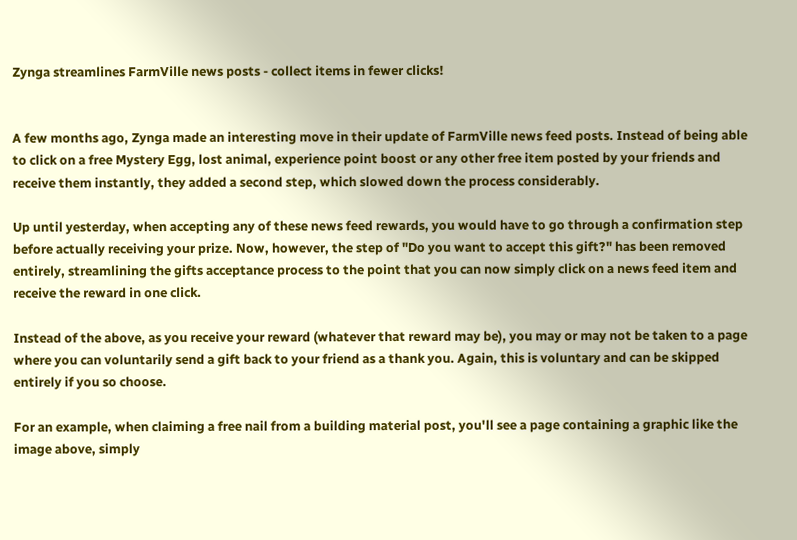Zynga streamlines FarmVille news posts - collect items in fewer clicks!


A few months ago, Zynga made an interesting move in their update of FarmVille news feed posts. Instead of being able to click on a free Mystery Egg, lost animal, experience point boost or any other free item posted by your friends and receive them instantly, they added a second step, which slowed down the process considerably.

Up until yesterday, when accepting any of these news feed rewards, you would have to go through a confirmation step before actually receiving your prize. Now, however, the step of "Do you want to accept this gift?" has been removed entirely, streamlining the gifts acceptance process to the point that you can now simply click on a news feed item and receive the reward in one click.

Instead of the above, as you receive your reward (whatever that reward may be), you may or may not be taken to a page where you can voluntarily send a gift back to your friend as a thank you. Again, this is voluntary and can be skipped entirely if you so choose.

For an example, when claiming a free nail from a building material post, you'll see a page containing a graphic like the image above, simply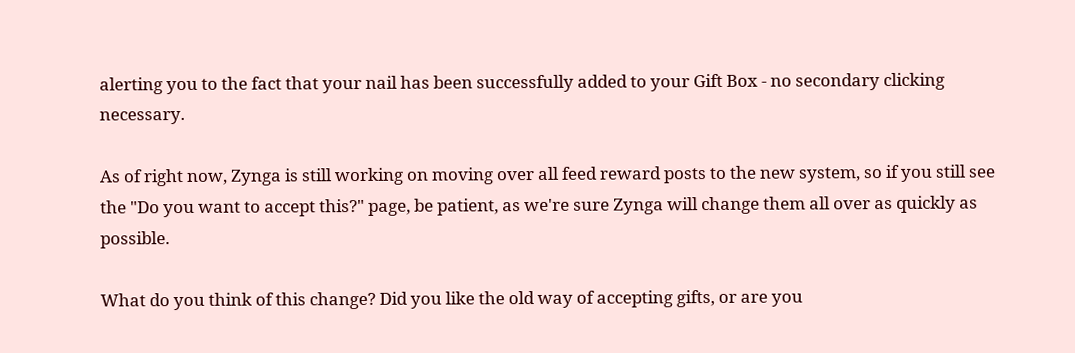alerting you to the fact that your nail has been successfully added to your Gift Box - no secondary clicking necessary.

As of right now, Zynga is still working on moving over all feed reward posts to the new system, so if you still see the "Do you want to accept this?" page, be patient, as we're sure Zynga will change them all over as quickly as possible.

What do you think of this change? Did you like the old way of accepting gifts, or are you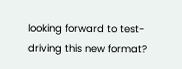looking forward to test-driving this new format?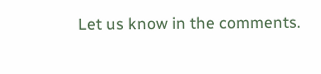Let us know in the comments.